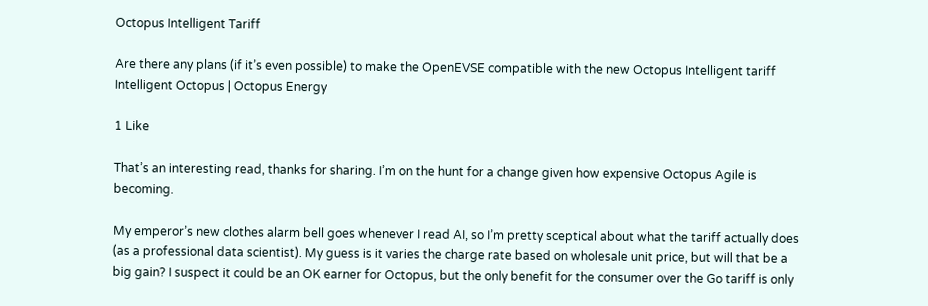Octopus Intelligent Tariff

Are there any plans (if it’s even possible) to make the OpenEVSE compatible with the new Octopus Intelligent tariff Intelligent Octopus | Octopus Energy

1 Like

That’s an interesting read, thanks for sharing. I’m on the hunt for a change given how expensive Octopus Agile is becoming.

My emperor’s new clothes alarm bell goes whenever I read AI, so I’m pretty sceptical about what the tariff actually does (as a professional data scientist). My guess is it varies the charge rate based on wholesale unit price, but will that be a big gain? I suspect it could be an OK earner for Octopus, but the only benefit for the consumer over the Go tariff is only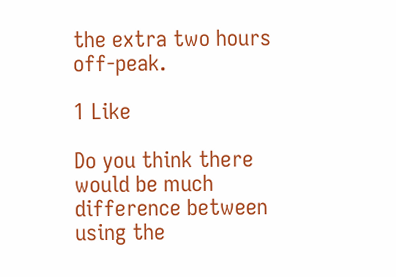the extra two hours off-peak.

1 Like

Do you think there would be much difference between using the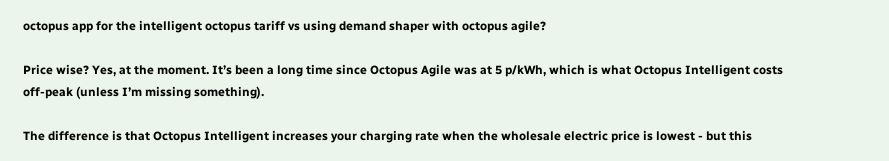octopus app for the intelligent octopus tariff vs using demand shaper with octopus agile?

Price wise? Yes, at the moment. It’s been a long time since Octopus Agile was at 5 p/kWh, which is what Octopus Intelligent costs off-peak (unless I’m missing something).

The difference is that Octopus Intelligent increases your charging rate when the wholesale electric price is lowest - but this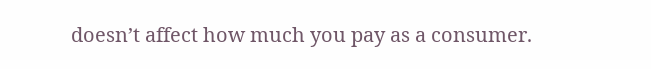doesn’t affect how much you pay as a consumer.